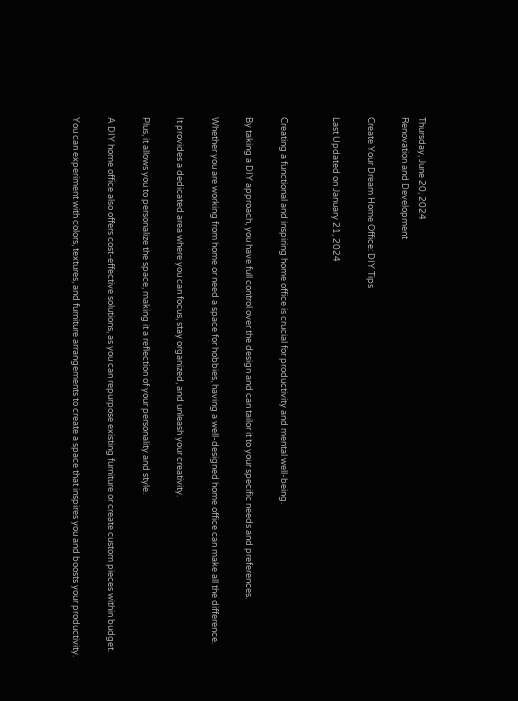Thursday, June 20, 2024
Renovation and Development

Create Your Dream Home Office: DIY Tips

Last Updated on January 21, 2024


Creating a functional and inspiring home office is crucial for productivity and mental well-being.

By taking a DIY approach, you have full control over the design and can tailor it to your specific needs and preferences.

Whether you are working from home or need a space for hobbies, having a well-designed home office can make all the difference.

It provides a dedicated area where you can focus, stay organized, and unleash your creativity.

Plus, it allows you to personalize the space, making it a reflection of your personality and style.

A DIY home office also offers cost-effective solutions, as you can repurpose existing furniture or create custom pieces within budget.

You can experiment with colors, textures, and furniture arrangements to create a space that inspires you and boosts your productivity.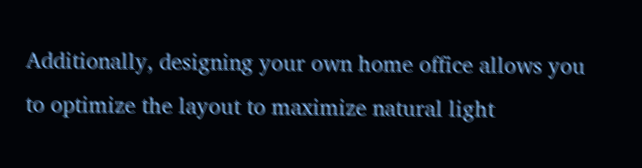Additionally, designing your own home office allows you to optimize the layout to maximize natural light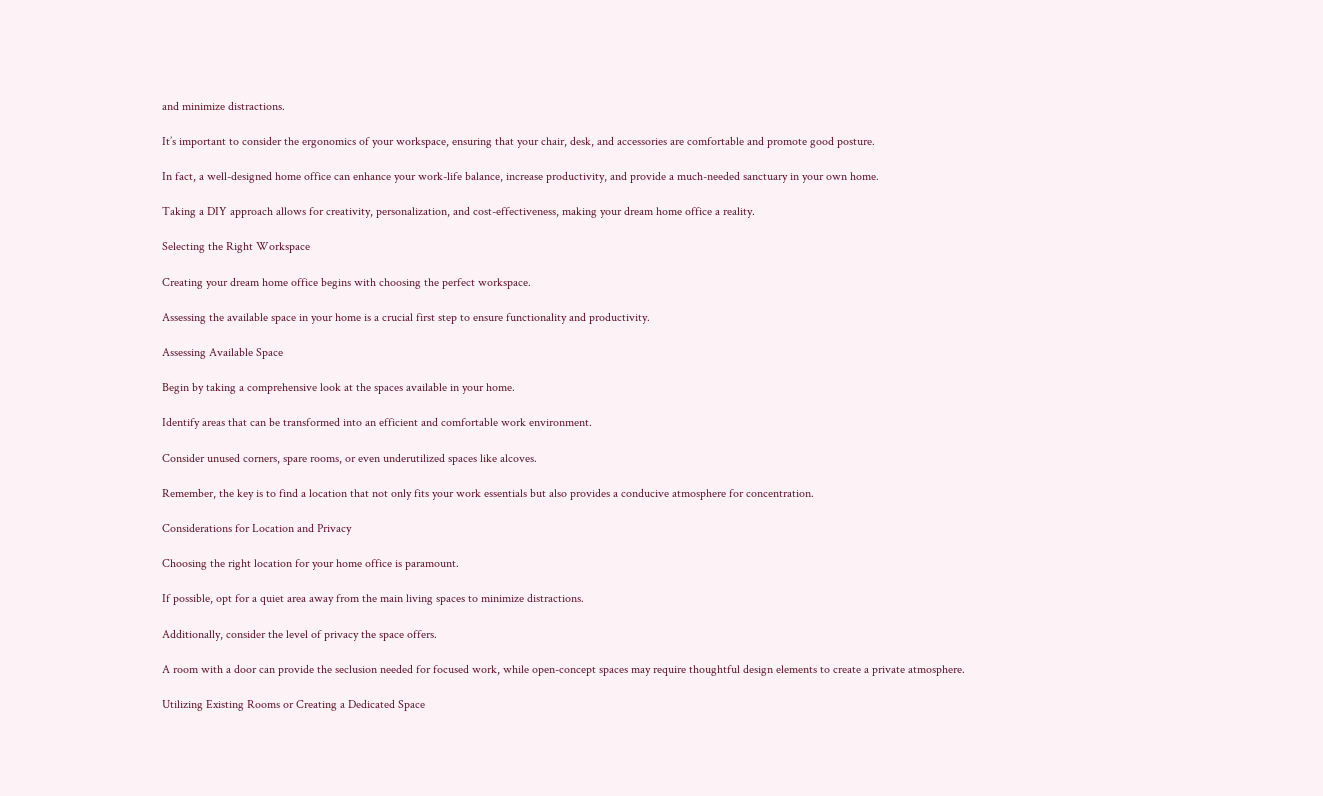and minimize distractions.

It’s important to consider the ergonomics of your workspace, ensuring that your chair, desk, and accessories are comfortable and promote good posture.

In fact, a well-designed home office can enhance your work-life balance, increase productivity, and provide a much-needed sanctuary in your own home.

Taking a DIY approach allows for creativity, personalization, and cost-effectiveness, making your dream home office a reality.

Selecting the Right Workspace

Creating your dream home office begins with choosing the perfect workspace.

Assessing the available space in your home is a crucial first step to ensure functionality and productivity.

Assessing Available Space

Begin by taking a comprehensive look at the spaces available in your home.

Identify areas that can be transformed into an efficient and comfortable work environment.

Consider unused corners, spare rooms, or even underutilized spaces like alcoves.

Remember, the key is to find a location that not only fits your work essentials but also provides a conducive atmosphere for concentration.

Considerations for Location and Privacy

Choosing the right location for your home office is paramount.

If possible, opt for a quiet area away from the main living spaces to minimize distractions.

Additionally, consider the level of privacy the space offers.

A room with a door can provide the seclusion needed for focused work, while open-concept spaces may require thoughtful design elements to create a private atmosphere.

Utilizing Existing Rooms or Creating a Dedicated Space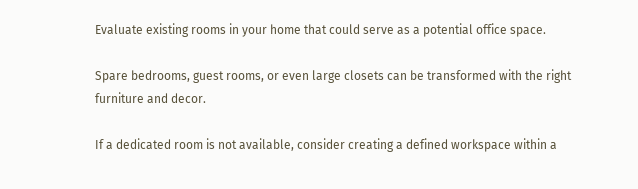Evaluate existing rooms in your home that could serve as a potential office space.

Spare bedrooms, guest rooms, or even large closets can be transformed with the right furniture and decor.

If a dedicated room is not available, consider creating a defined workspace within a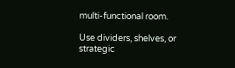multi-functional room.

Use dividers, shelves, or strategic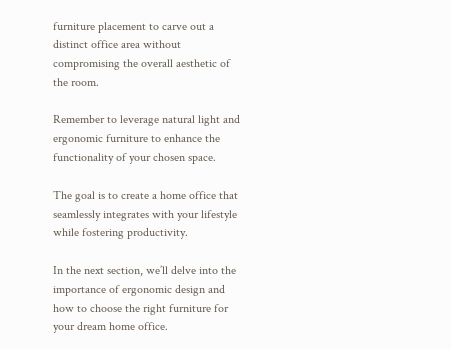furniture placement to carve out a distinct office area without compromising the overall aesthetic of the room.

Remember to leverage natural light and ergonomic furniture to enhance the functionality of your chosen space.

The goal is to create a home office that seamlessly integrates with your lifestyle while fostering productivity.

In the next section, we’ll delve into the importance of ergonomic design and how to choose the right furniture for your dream home office.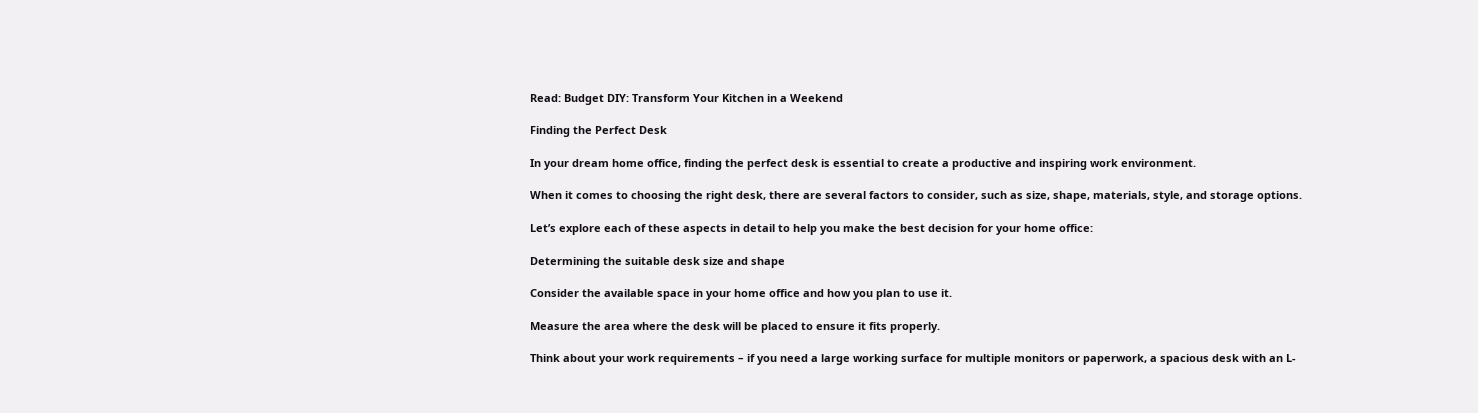Read: Budget DIY: Transform Your Kitchen in a Weekend

Finding the Perfect Desk

In your dream home office, finding the perfect desk is essential to create a productive and inspiring work environment.

When it comes to choosing the right desk, there are several factors to consider, such as size, shape, materials, style, and storage options.

Let’s explore each of these aspects in detail to help you make the best decision for your home office:

Determining the suitable desk size and shape

Consider the available space in your home office and how you plan to use it.

Measure the area where the desk will be placed to ensure it fits properly.

Think about your work requirements – if you need a large working surface for multiple monitors or paperwork, a spacious desk with an L-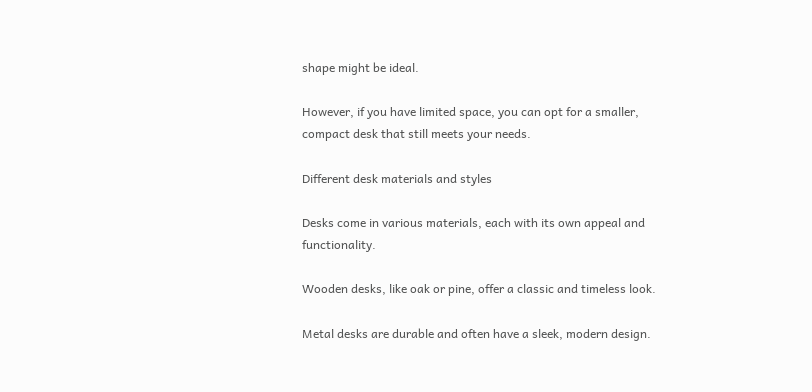shape might be ideal.

However, if you have limited space, you can opt for a smaller, compact desk that still meets your needs.

Different desk materials and styles

Desks come in various materials, each with its own appeal and functionality.

Wooden desks, like oak or pine, offer a classic and timeless look.

Metal desks are durable and often have a sleek, modern design.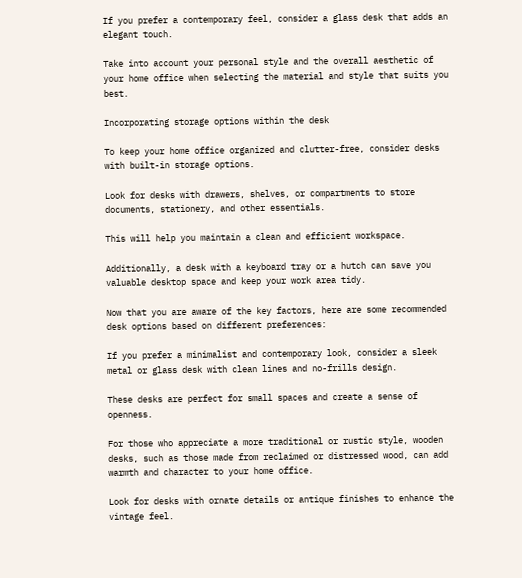If you prefer a contemporary feel, consider a glass desk that adds an elegant touch.

Take into account your personal style and the overall aesthetic of your home office when selecting the material and style that suits you best.

Incorporating storage options within the desk

To keep your home office organized and clutter-free, consider desks with built-in storage options.

Look for desks with drawers, shelves, or compartments to store documents, stationery, and other essentials.

This will help you maintain a clean and efficient workspace.

Additionally, a desk with a keyboard tray or a hutch can save you valuable desktop space and keep your work area tidy.

Now that you are aware of the key factors, here are some recommended desk options based on different preferences:

If you prefer a minimalist and contemporary look, consider a sleek metal or glass desk with clean lines and no-frills design.

These desks are perfect for small spaces and create a sense of openness.

For those who appreciate a more traditional or rustic style, wooden desks, such as those made from reclaimed or distressed wood, can add warmth and character to your home office.

Look for desks with ornate details or antique finishes to enhance the vintage feel.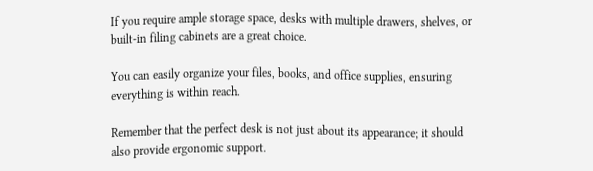If you require ample storage space, desks with multiple drawers, shelves, or built-in filing cabinets are a great choice.

You can easily organize your files, books, and office supplies, ensuring everything is within reach.

Remember that the perfect desk is not just about its appearance; it should also provide ergonomic support.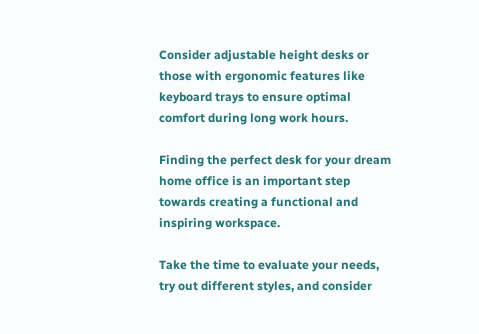Consider adjustable height desks or those with ergonomic features like keyboard trays to ensure optimal comfort during long work hours.

Finding the perfect desk for your dream home office is an important step towards creating a functional and inspiring workspace.

Take the time to evaluate your needs, try out different styles, and consider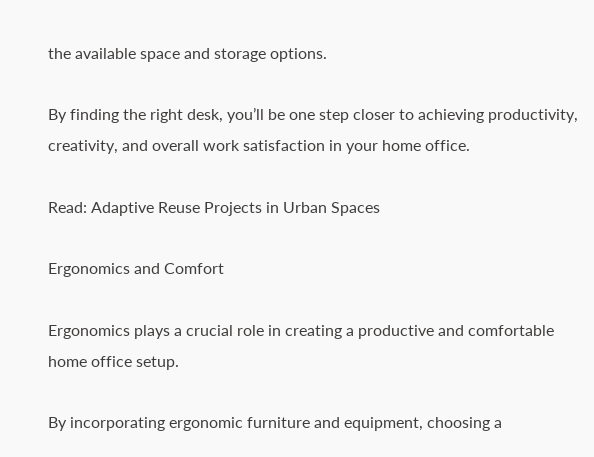the available space and storage options.

By finding the right desk, you’ll be one step closer to achieving productivity, creativity, and overall work satisfaction in your home office.

Read: Adaptive Reuse Projects in Urban Spaces

Ergonomics and Comfort

Ergonomics plays a crucial role in creating a productive and comfortable home office setup.

By incorporating ergonomic furniture and equipment, choosing a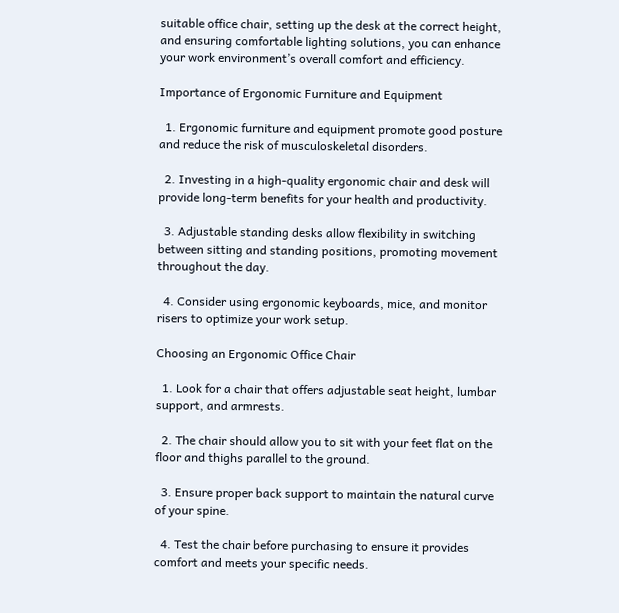suitable office chair, setting up the desk at the correct height, and ensuring comfortable lighting solutions, you can enhance your work environment’s overall comfort and efficiency.

Importance of Ergonomic Furniture and Equipment

  1. Ergonomic furniture and equipment promote good posture and reduce the risk of musculoskeletal disorders.

  2. Investing in a high-quality ergonomic chair and desk will provide long-term benefits for your health and productivity.

  3. Adjustable standing desks allow flexibility in switching between sitting and standing positions, promoting movement throughout the day.

  4. Consider using ergonomic keyboards, mice, and monitor risers to optimize your work setup.

Choosing an Ergonomic Office Chair

  1. Look for a chair that offers adjustable seat height, lumbar support, and armrests.

  2. The chair should allow you to sit with your feet flat on the floor and thighs parallel to the ground.

  3. Ensure proper back support to maintain the natural curve of your spine.

  4. Test the chair before purchasing to ensure it provides comfort and meets your specific needs.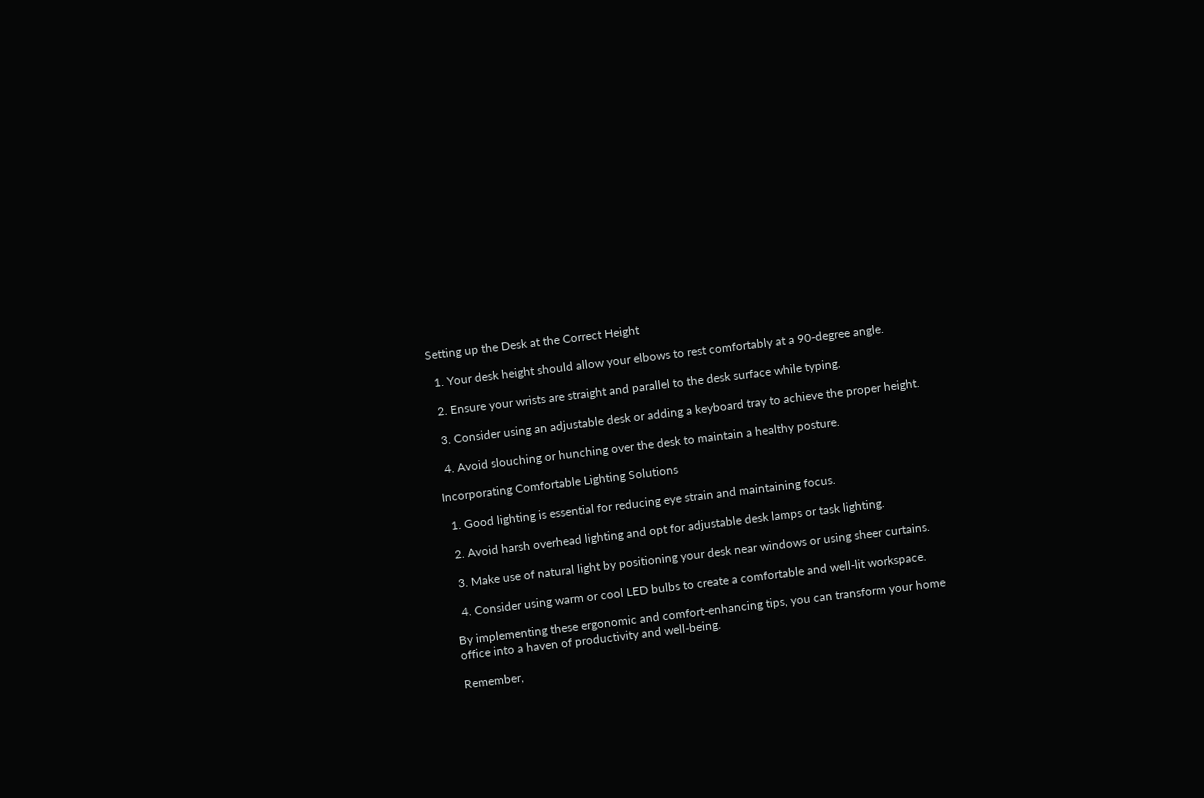Setting up the Desk at the Correct Height

  1. Your desk height should allow your elbows to rest comfortably at a 90-degree angle.

  2. Ensure your wrists are straight and parallel to the desk surface while typing.

  3. Consider using an adjustable desk or adding a keyboard tray to achieve the proper height.

  4. Avoid slouching or hunching over the desk to maintain a healthy posture.

Incorporating Comfortable Lighting Solutions

  1. Good lighting is essential for reducing eye strain and maintaining focus.

  2. Avoid harsh overhead lighting and opt for adjustable desk lamps or task lighting.

  3. Make use of natural light by positioning your desk near windows or using sheer curtains.

  4. Consider using warm or cool LED bulbs to create a comfortable and well-lit workspace.

By implementing these ergonomic and comfort-enhancing tips, you can transform your home office into a haven of productivity and well-being.

Remember,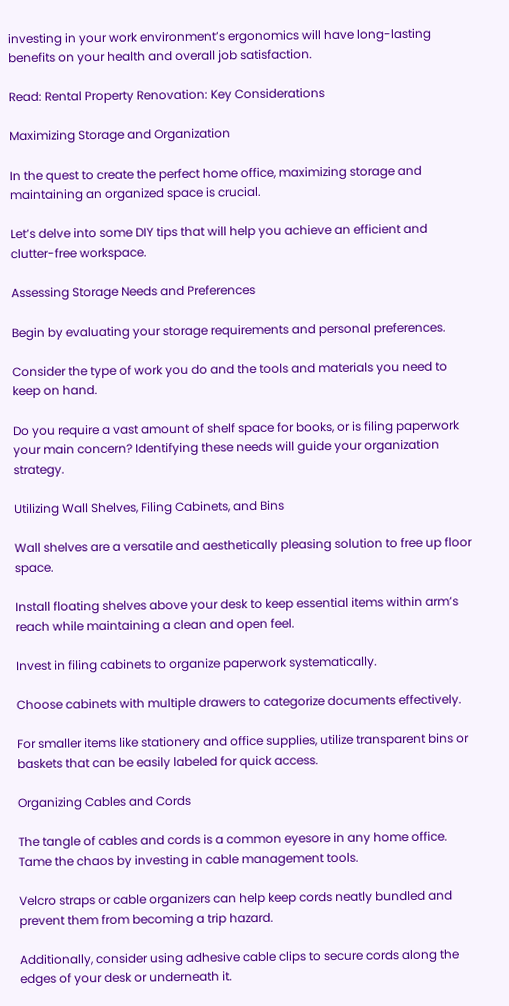investing in your work environment’s ergonomics will have long-lasting benefits on your health and overall job satisfaction.

Read: Rental Property Renovation: Key Considerations

Maximizing Storage and Organization

In the quest to create the perfect home office, maximizing storage and maintaining an organized space is crucial.

Let’s delve into some DIY tips that will help you achieve an efficient and clutter-free workspace.

Assessing Storage Needs and Preferences

Begin by evaluating your storage requirements and personal preferences.

Consider the type of work you do and the tools and materials you need to keep on hand.

Do you require a vast amount of shelf space for books, or is filing paperwork your main concern? Identifying these needs will guide your organization strategy.

Utilizing Wall Shelves, Filing Cabinets, and Bins

Wall shelves are a versatile and aesthetically pleasing solution to free up floor space.

Install floating shelves above your desk to keep essential items within arm’s reach while maintaining a clean and open feel.

Invest in filing cabinets to organize paperwork systematically.

Choose cabinets with multiple drawers to categorize documents effectively.

For smaller items like stationery and office supplies, utilize transparent bins or baskets that can be easily labeled for quick access.

Organizing Cables and Cords

The tangle of cables and cords is a common eyesore in any home office. Tame the chaos by investing in cable management tools.

Velcro straps or cable organizers can help keep cords neatly bundled and prevent them from becoming a trip hazard.

Additionally, consider using adhesive cable clips to secure cords along the edges of your desk or underneath it.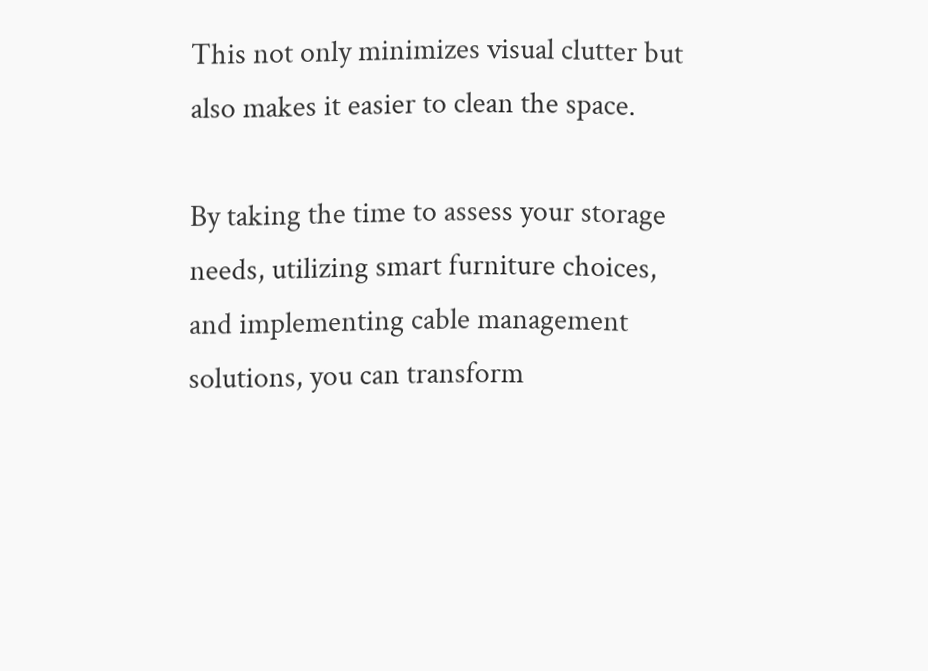This not only minimizes visual clutter but also makes it easier to clean the space.

By taking the time to assess your storage needs, utilizing smart furniture choices, and implementing cable management solutions, you can transform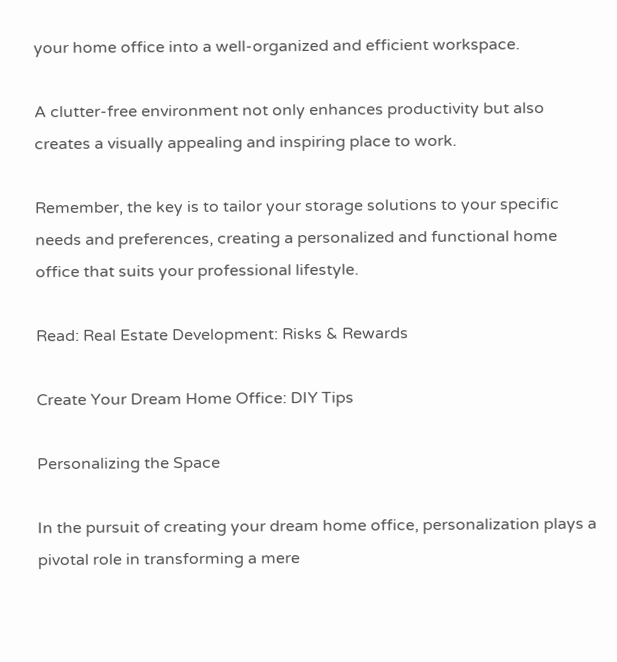your home office into a well-organized and efficient workspace.

A clutter-free environment not only enhances productivity but also creates a visually appealing and inspiring place to work.

Remember, the key is to tailor your storage solutions to your specific needs and preferences, creating a personalized and functional home office that suits your professional lifestyle.

Read: Real Estate Development: Risks & Rewards

Create Your Dream Home Office: DIY Tips

Personalizing the Space

In the pursuit of creating your dream home office, personalization plays a pivotal role in transforming a mere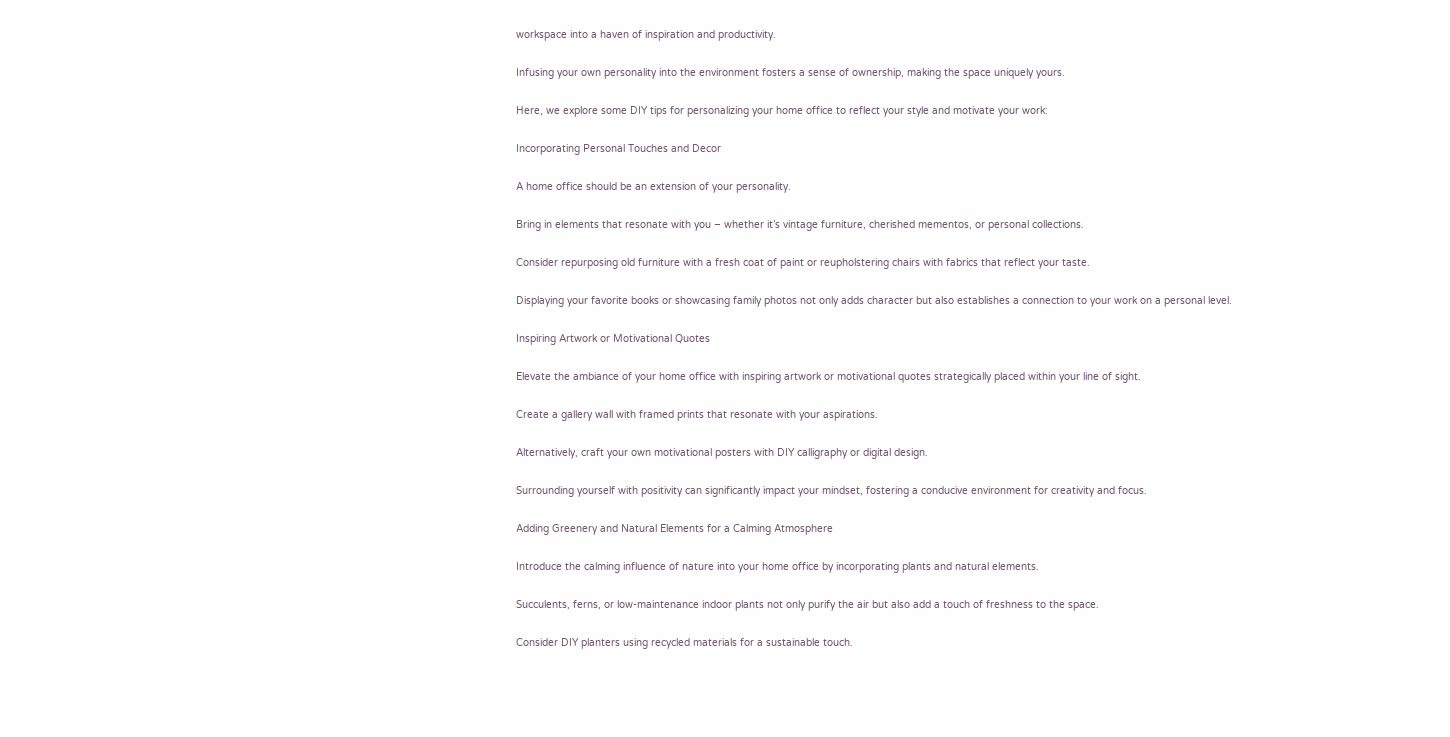workspace into a haven of inspiration and productivity.

Infusing your own personality into the environment fosters a sense of ownership, making the space uniquely yours.

Here, we explore some DIY tips for personalizing your home office to reflect your style and motivate your work:

Incorporating Personal Touches and Decor

A home office should be an extension of your personality.

Bring in elements that resonate with you – whether it’s vintage furniture, cherished mementos, or personal collections.

Consider repurposing old furniture with a fresh coat of paint or reupholstering chairs with fabrics that reflect your taste.

Displaying your favorite books or showcasing family photos not only adds character but also establishes a connection to your work on a personal level.

Inspiring Artwork or Motivational Quotes

Elevate the ambiance of your home office with inspiring artwork or motivational quotes strategically placed within your line of sight.

Create a gallery wall with framed prints that resonate with your aspirations.

Alternatively, craft your own motivational posters with DIY calligraphy or digital design.

Surrounding yourself with positivity can significantly impact your mindset, fostering a conducive environment for creativity and focus.

Adding Greenery and Natural Elements for a Calming Atmosphere

Introduce the calming influence of nature into your home office by incorporating plants and natural elements.

Succulents, ferns, or low-maintenance indoor plants not only purify the air but also add a touch of freshness to the space.

Consider DIY planters using recycled materials for a sustainable touch.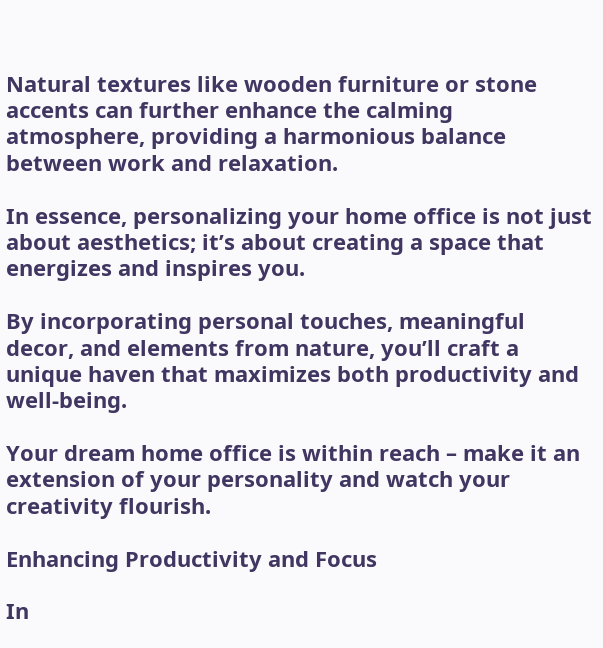Natural textures like wooden furniture or stone accents can further enhance the calming atmosphere, providing a harmonious balance between work and relaxation.

In essence, personalizing your home office is not just about aesthetics; it’s about creating a space that energizes and inspires you.

By incorporating personal touches, meaningful decor, and elements from nature, you’ll craft a unique haven that maximizes both productivity and well-being.

Your dream home office is within reach – make it an extension of your personality and watch your creativity flourish.

Enhancing Productivity and Focus

In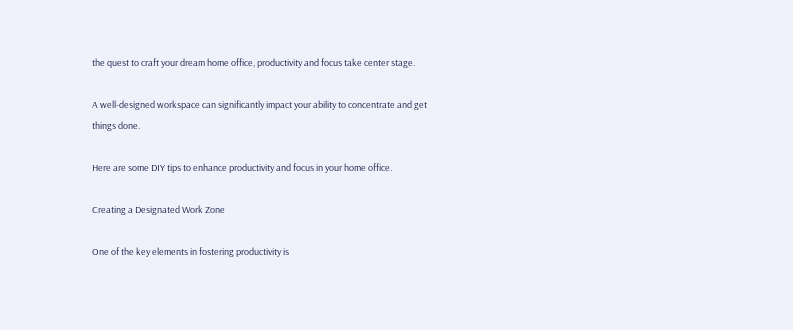the quest to craft your dream home office, productivity and focus take center stage.

A well-designed workspace can significantly impact your ability to concentrate and get things done.

Here are some DIY tips to enhance productivity and focus in your home office.

Creating a Designated Work Zone

One of the key elements in fostering productivity is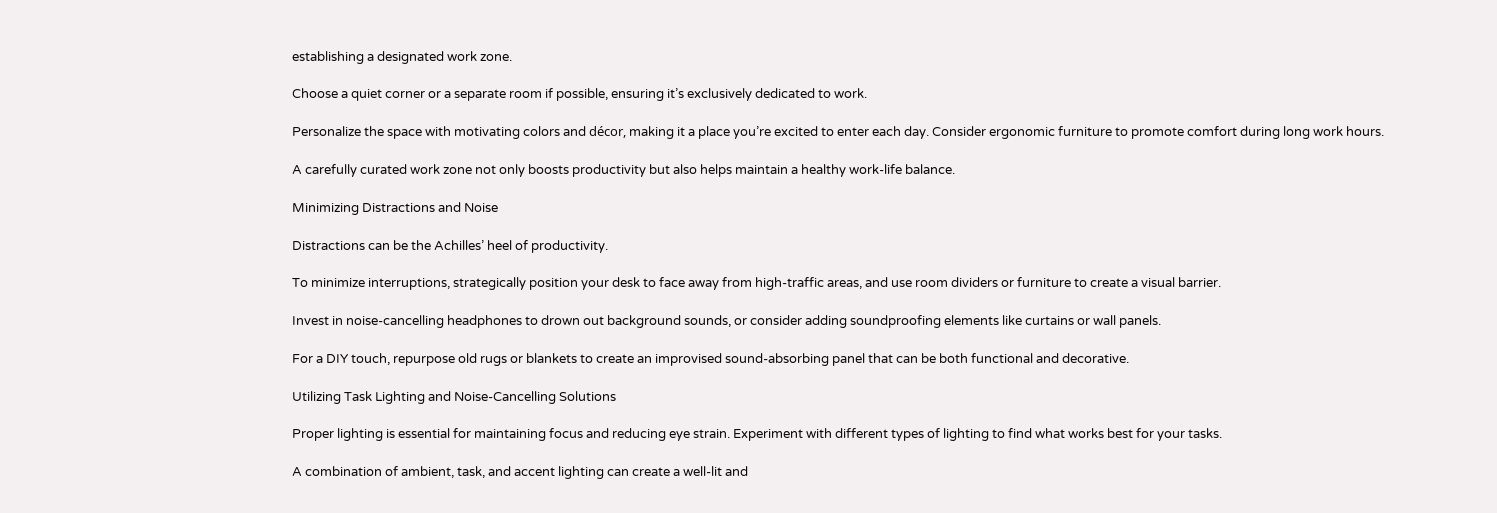establishing a designated work zone.

Choose a quiet corner or a separate room if possible, ensuring it’s exclusively dedicated to work.

Personalize the space with motivating colors and décor, making it a place you’re excited to enter each day. Consider ergonomic furniture to promote comfort during long work hours.

A carefully curated work zone not only boosts productivity but also helps maintain a healthy work-life balance.

Minimizing Distractions and Noise

Distractions can be the Achilles’ heel of productivity.

To minimize interruptions, strategically position your desk to face away from high-traffic areas, and use room dividers or furniture to create a visual barrier.

Invest in noise-cancelling headphones to drown out background sounds, or consider adding soundproofing elements like curtains or wall panels.

For a DIY touch, repurpose old rugs or blankets to create an improvised sound-absorbing panel that can be both functional and decorative.

Utilizing Task Lighting and Noise-Cancelling Solutions

Proper lighting is essential for maintaining focus and reducing eye strain. Experiment with different types of lighting to find what works best for your tasks.

A combination of ambient, task, and accent lighting can create a well-lit and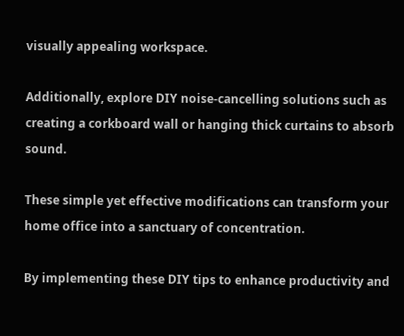visually appealing workspace.

Additionally, explore DIY noise-cancelling solutions such as creating a corkboard wall or hanging thick curtains to absorb sound.

These simple yet effective modifications can transform your home office into a sanctuary of concentration.

By implementing these DIY tips to enhance productivity and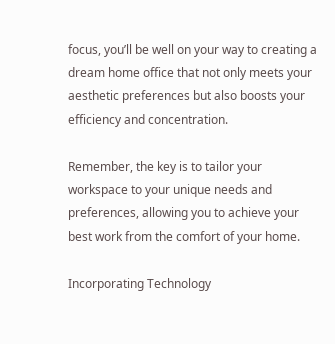focus, you’ll be well on your way to creating a dream home office that not only meets your aesthetic preferences but also boosts your efficiency and concentration.

Remember, the key is to tailor your workspace to your unique needs and preferences, allowing you to achieve your best work from the comfort of your home.

Incorporating Technology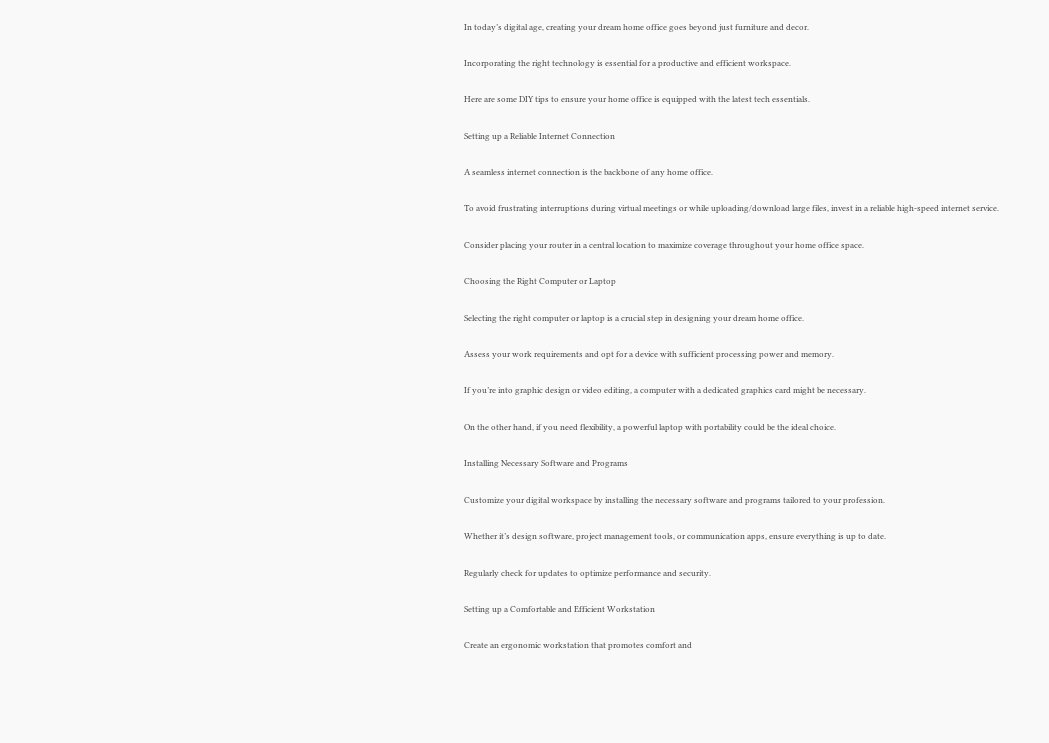In today’s digital age, creating your dream home office goes beyond just furniture and decor.

Incorporating the right technology is essential for a productive and efficient workspace.

Here are some DIY tips to ensure your home office is equipped with the latest tech essentials.

Setting up a Reliable Internet Connection

A seamless internet connection is the backbone of any home office.

To avoid frustrating interruptions during virtual meetings or while uploading/download large files, invest in a reliable high-speed internet service.

Consider placing your router in a central location to maximize coverage throughout your home office space.

Choosing the Right Computer or Laptop

Selecting the right computer or laptop is a crucial step in designing your dream home office.

Assess your work requirements and opt for a device with sufficient processing power and memory.

If you’re into graphic design or video editing, a computer with a dedicated graphics card might be necessary.

On the other hand, if you need flexibility, a powerful laptop with portability could be the ideal choice.

Installing Necessary Software and Programs

Customize your digital workspace by installing the necessary software and programs tailored to your profession.

Whether it’s design software, project management tools, or communication apps, ensure everything is up to date.

Regularly check for updates to optimize performance and security.

Setting up a Comfortable and Efficient Workstation

Create an ergonomic workstation that promotes comfort and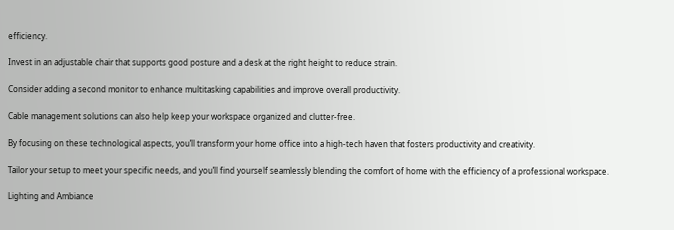efficiency.

Invest in an adjustable chair that supports good posture and a desk at the right height to reduce strain.

Consider adding a second monitor to enhance multitasking capabilities and improve overall productivity.

Cable management solutions can also help keep your workspace organized and clutter-free.

By focusing on these technological aspects, you’ll transform your home office into a high-tech haven that fosters productivity and creativity.

Tailor your setup to meet your specific needs, and you’ll find yourself seamlessly blending the comfort of home with the efficiency of a professional workspace.

Lighting and Ambiance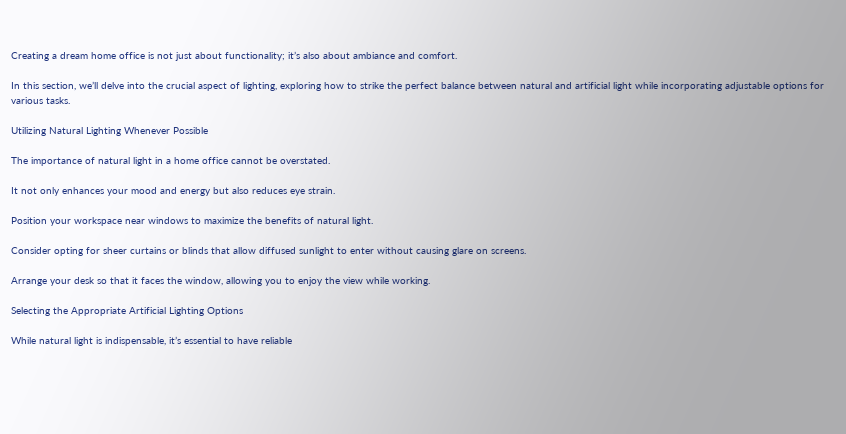Creating a dream home office is not just about functionality; it’s also about ambiance and comfort.

In this section, we’ll delve into the crucial aspect of lighting, exploring how to strike the perfect balance between natural and artificial light while incorporating adjustable options for various tasks.

Utilizing Natural Lighting Whenever Possible

The importance of natural light in a home office cannot be overstated.

It not only enhances your mood and energy but also reduces eye strain.

Position your workspace near windows to maximize the benefits of natural light.

Consider opting for sheer curtains or blinds that allow diffused sunlight to enter without causing glare on screens.

Arrange your desk so that it faces the window, allowing you to enjoy the view while working.

Selecting the Appropriate Artificial Lighting Options

While natural light is indispensable, it’s essential to have reliable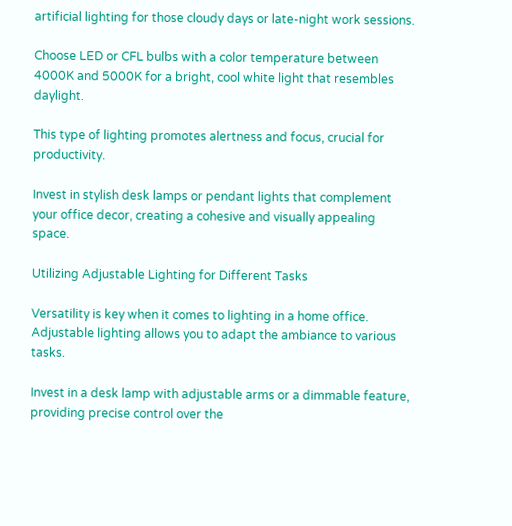artificial lighting for those cloudy days or late-night work sessions.

Choose LED or CFL bulbs with a color temperature between 4000K and 5000K for a bright, cool white light that resembles daylight.

This type of lighting promotes alertness and focus, crucial for productivity.

Invest in stylish desk lamps or pendant lights that complement your office decor, creating a cohesive and visually appealing space.

Utilizing Adjustable Lighting for Different Tasks

Versatility is key when it comes to lighting in a home office. Adjustable lighting allows you to adapt the ambiance to various tasks.

Invest in a desk lamp with adjustable arms or a dimmable feature, providing precise control over the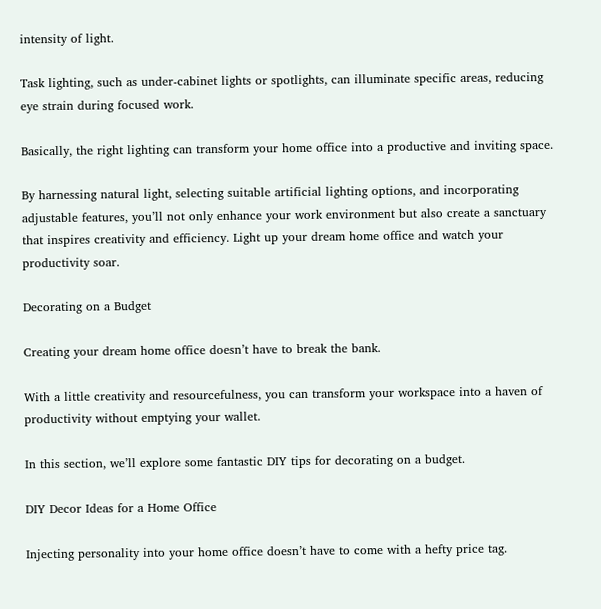intensity of light.

Task lighting, such as under-cabinet lights or spotlights, can illuminate specific areas, reducing eye strain during focused work.

Basically, the right lighting can transform your home office into a productive and inviting space.

By harnessing natural light, selecting suitable artificial lighting options, and incorporating adjustable features, you’ll not only enhance your work environment but also create a sanctuary that inspires creativity and efficiency. Light up your dream home office and watch your productivity soar.

Decorating on a Budget

Creating your dream home office doesn’t have to break the bank.

With a little creativity and resourcefulness, you can transform your workspace into a haven of productivity without emptying your wallet.

In this section, we’ll explore some fantastic DIY tips for decorating on a budget.

DIY Decor Ideas for a Home Office

Injecting personality into your home office doesn’t have to come with a hefty price tag.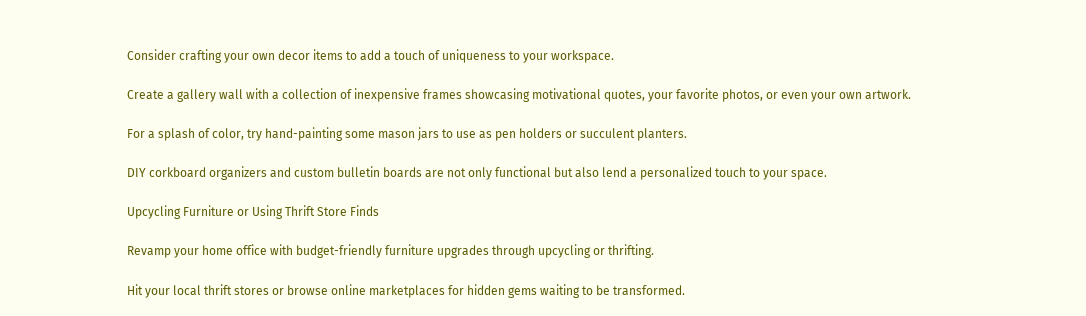Consider crafting your own decor items to add a touch of uniqueness to your workspace.

Create a gallery wall with a collection of inexpensive frames showcasing motivational quotes, your favorite photos, or even your own artwork.

For a splash of color, try hand-painting some mason jars to use as pen holders or succulent planters.

DIY corkboard organizers and custom bulletin boards are not only functional but also lend a personalized touch to your space.

Upcycling Furniture or Using Thrift Store Finds

Revamp your home office with budget-friendly furniture upgrades through upcycling or thrifting.

Hit your local thrift stores or browse online marketplaces for hidden gems waiting to be transformed.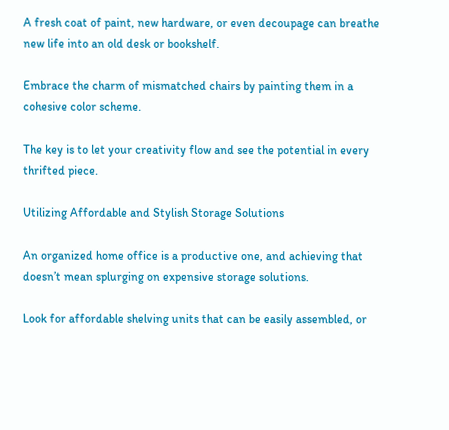A fresh coat of paint, new hardware, or even decoupage can breathe new life into an old desk or bookshelf.

Embrace the charm of mismatched chairs by painting them in a cohesive color scheme.

The key is to let your creativity flow and see the potential in every thrifted piece.

Utilizing Affordable and Stylish Storage Solutions

An organized home office is a productive one, and achieving that doesn’t mean splurging on expensive storage solutions.

Look for affordable shelving units that can be easily assembled, or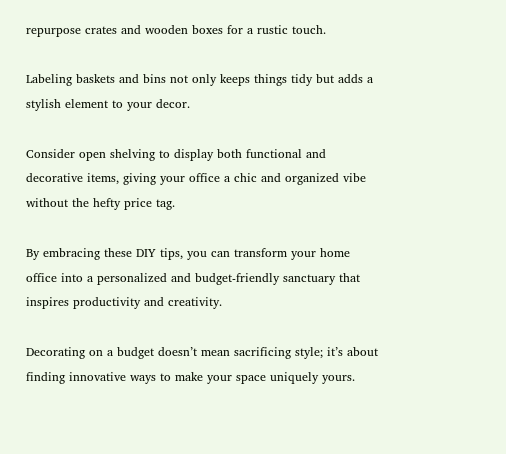repurpose crates and wooden boxes for a rustic touch.

Labeling baskets and bins not only keeps things tidy but adds a stylish element to your decor.

Consider open shelving to display both functional and decorative items, giving your office a chic and organized vibe without the hefty price tag.

By embracing these DIY tips, you can transform your home office into a personalized and budget-friendly sanctuary that inspires productivity and creativity.

Decorating on a budget doesn’t mean sacrificing style; it’s about finding innovative ways to make your space uniquely yours.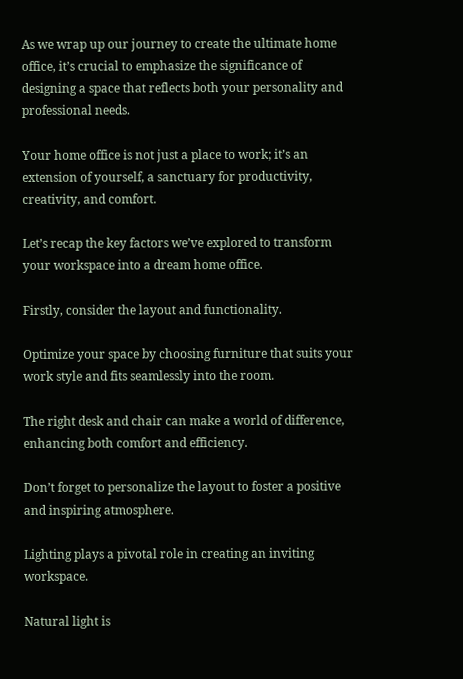As we wrap up our journey to create the ultimate home office, it’s crucial to emphasize the significance of designing a space that reflects both your personality and professional needs.

Your home office is not just a place to work; it’s an extension of yourself, a sanctuary for productivity, creativity, and comfort.

Let’s recap the key factors we’ve explored to transform your workspace into a dream home office.

Firstly, consider the layout and functionality.

Optimize your space by choosing furniture that suits your work style and fits seamlessly into the room.

The right desk and chair can make a world of difference, enhancing both comfort and efficiency.

Don’t forget to personalize the layout to foster a positive and inspiring atmosphere.

Lighting plays a pivotal role in creating an inviting workspace.

Natural light is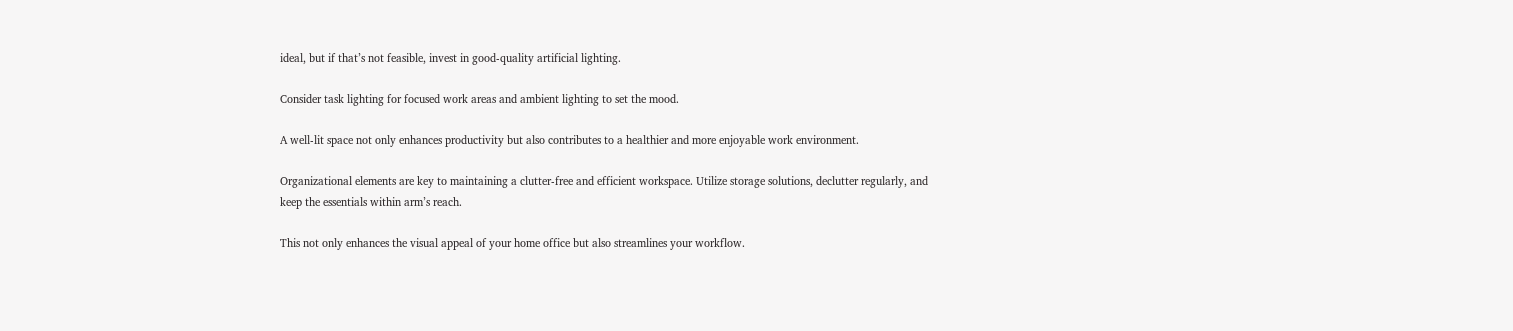ideal, but if that’s not feasible, invest in good-quality artificial lighting.

Consider task lighting for focused work areas and ambient lighting to set the mood.

A well-lit space not only enhances productivity but also contributes to a healthier and more enjoyable work environment.

Organizational elements are key to maintaining a clutter-free and efficient workspace. Utilize storage solutions, declutter regularly, and keep the essentials within arm’s reach.

This not only enhances the visual appeal of your home office but also streamlines your workflow.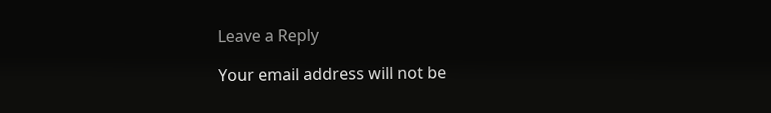Leave a Reply

Your email address will not be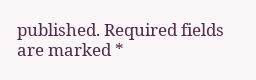published. Required fields are marked *